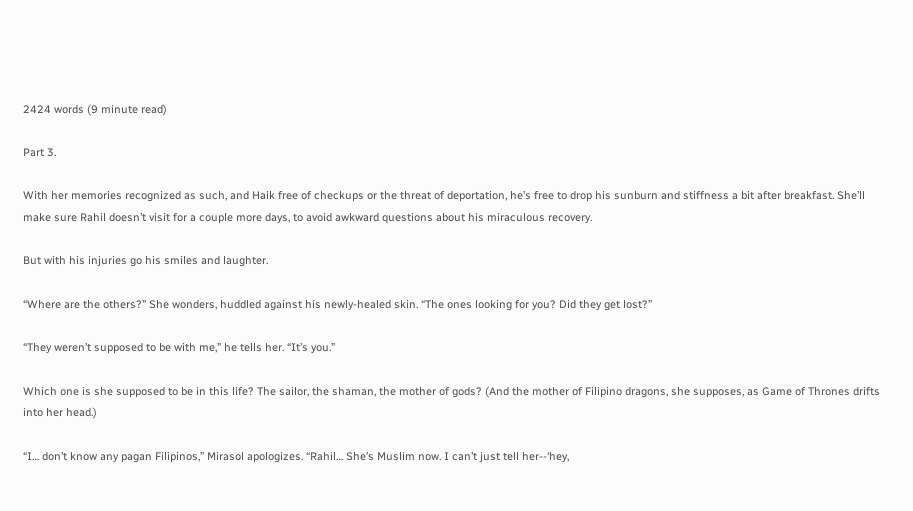2424 words (9 minute read)

Part 3.

With her memories recognized as such, and Haik free of checkups or the threat of deportation, he’s free to drop his sunburn and stiffness a bit after breakfast. She’ll make sure Rahil doesn’t visit for a couple more days, to avoid awkward questions about his miraculous recovery.

But with his injuries go his smiles and laughter.

“Where are the others?” She wonders, huddled against his newly-healed skin. “The ones looking for you? Did they get lost?”

“They weren’t supposed to be with me,” he tells her. “It’s you.”

Which one is she supposed to be in this life? The sailor, the shaman, the mother of gods? (And the mother of Filipino dragons, she supposes, as Game of Thrones drifts into her head.)

“I… don’t know any pagan Filipinos,” Mirasol apologizes. “Rahil… She’s Muslim now. I can’t just tell her--‘hey,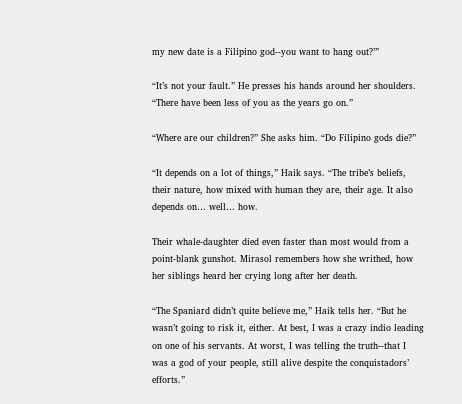my new date is a Filipino god--you want to hang out?’”

“It’s not your fault.” He presses his hands around her shoulders. “There have been less of you as the years go on.”

“Where are our children?” She asks him. “Do Filipino gods die?”

“It depends on a lot of things,” Haik says. “The tribe’s beliefs, their nature, how mixed with human they are, their age. It also depends on… well… how.

Their whale-daughter died even faster than most would from a point-blank gunshot. Mirasol remembers how she writhed, how her siblings heard her crying long after her death.

“The Spaniard didn’t quite believe me,” Haik tells her. “But he wasn’t going to risk it, either. At best, I was a crazy indio leading on one of his servants. At worst, I was telling the truth--that I was a god of your people, still alive despite the conquistadors’ efforts.”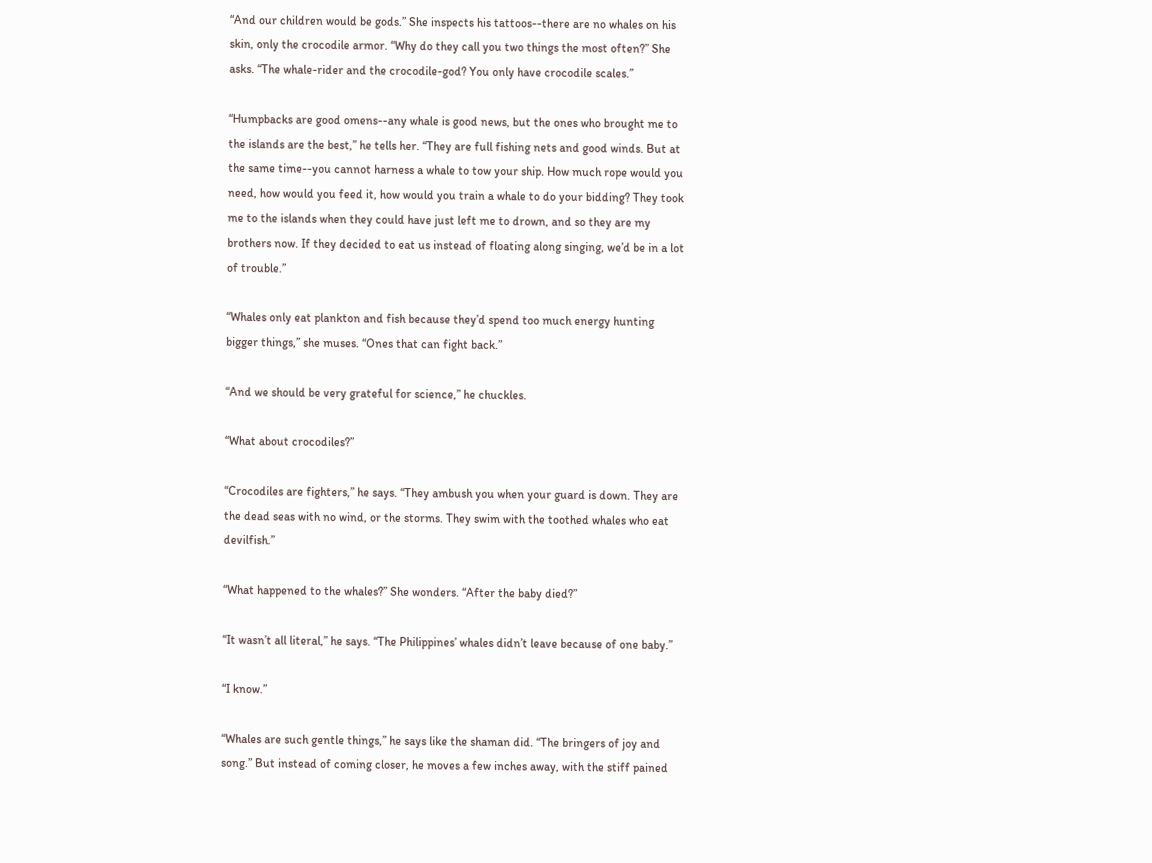“And our children would be gods.” She inspects his tattoos--there are no whales on his skin, only the crocodile armor. “Why do they call you two things the most often?” She asks. “The whale-rider and the crocodile-god? You only have crocodile scales.”

“Humpbacks are good omens--any whale is good news, but the ones who brought me to the islands are the best,” he tells her. “They are full fishing nets and good winds. But at the same time--you cannot harness a whale to tow your ship. How much rope would you need, how would you feed it, how would you train a whale to do your bidding? They took me to the islands when they could have just left me to drown, and so they are my brothers now. If they decided to eat us instead of floating along singing, we’d be in a lot of trouble.”

“Whales only eat plankton and fish because they’d spend too much energy hunting bigger things,” she muses. “Ones that can fight back.”

“And we should be very grateful for science,” he chuckles.

“What about crocodiles?”

“Crocodiles are fighters,” he says. “They ambush you when your guard is down. They are the dead seas with no wind, or the storms. They swim with the toothed whales who eat devilfish.”

“What happened to the whales?” She wonders. “After the baby died?”

“It wasn’t all literal,” he says. “The Philippines’ whales didn’t leave because of one baby.”

“I know.”

“Whales are such gentle things,” he says like the shaman did. “The bringers of joy and song.” But instead of coming closer, he moves a few inches away, with the stiff pained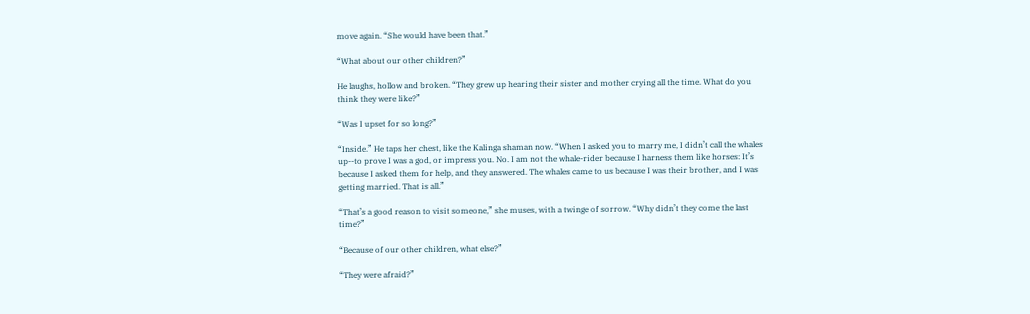move again. “She would have been that.”

“What about our other children?”

He laughs, hollow and broken. “They grew up hearing their sister and mother crying all the time. What do you think they were like?”

“Was I upset for so long?”

“Inside.” He taps her chest, like the Kalinga shaman now. “When I asked you to marry me, I didn’t call the whales up--to prove I was a god, or impress you. No. I am not the whale-rider because I harness them like horses: It’s because I asked them for help, and they answered. The whales came to us because I was their brother, and I was getting married. That is all.”

“That’s a good reason to visit someone,” she muses, with a twinge of sorrow. “Why didn’t they come the last time?”

“Because of our other children, what else?”

“They were afraid?”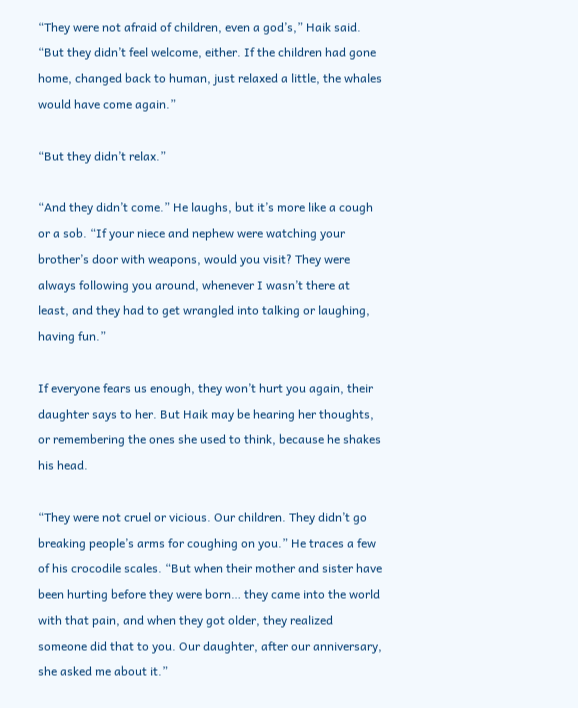“They were not afraid of children, even a god’s,” Haik said. “But they didn’t feel welcome, either. If the children had gone home, changed back to human, just relaxed a little, the whales would have come again.”

“But they didn’t relax.”

“And they didn’t come.” He laughs, but it’s more like a cough or a sob. “If your niece and nephew were watching your brother’s door with weapons, would you visit? They were always following you around, whenever I wasn’t there at least, and they had to get wrangled into talking or laughing, having fun.”

If everyone fears us enough, they won’t hurt you again, their daughter says to her. But Haik may be hearing her thoughts, or remembering the ones she used to think, because he shakes his head.

“They were not cruel or vicious. Our children. They didn’t go breaking people’s arms for coughing on you.” He traces a few of his crocodile scales. “But when their mother and sister have been hurting before they were born… they came into the world with that pain, and when they got older, they realized someone did that to you. Our daughter, after our anniversary, she asked me about it.”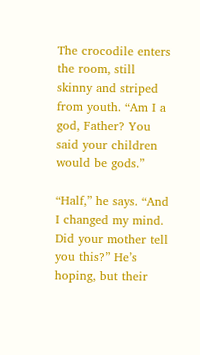The crocodile enters the room, still skinny and striped from youth. “Am I a god, Father? You said your children would be gods.”

“Half,” he says. “And I changed my mind. Did your mother tell you this?” He’s hoping, but their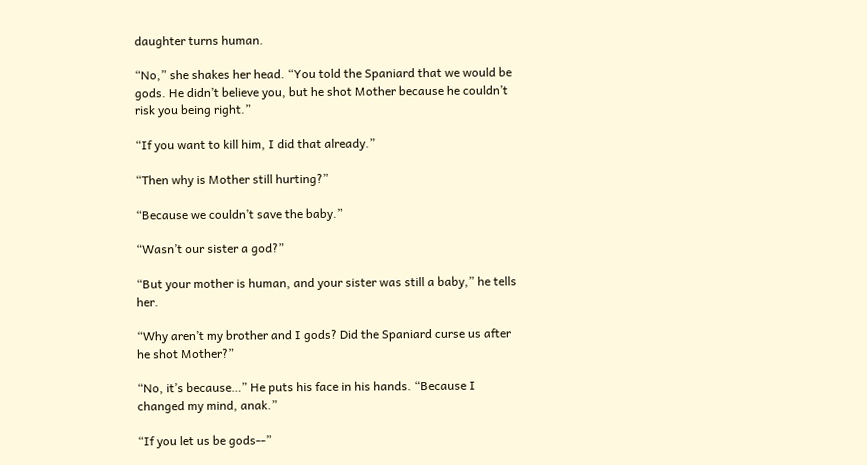daughter turns human.

“No,” she shakes her head. “You told the Spaniard that we would be gods. He didn’t believe you, but he shot Mother because he couldn’t risk you being right.”

“If you want to kill him, I did that already.”

“Then why is Mother still hurting?”

“Because we couldn’t save the baby.”

“Wasn’t our sister a god?”

“But your mother is human, and your sister was still a baby,” he tells her.

“Why aren’t my brother and I gods? Did the Spaniard curse us after he shot Mother?”

“No, it’s because…” He puts his face in his hands. “Because I changed my mind, anak.”

“If you let us be gods--”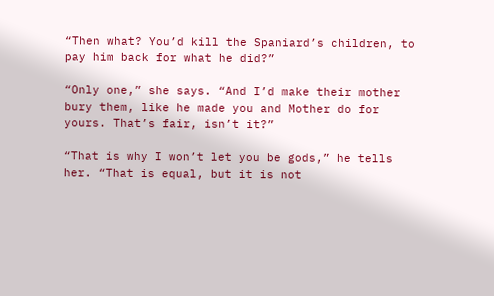“Then what? You’d kill the Spaniard’s children, to pay him back for what he did?”

“Only one,” she says. “And I’d make their mother bury them, like he made you and Mother do for yours. That’s fair, isn’t it?”

“That is why I won’t let you be gods,” he tells her. “That is equal, but it is not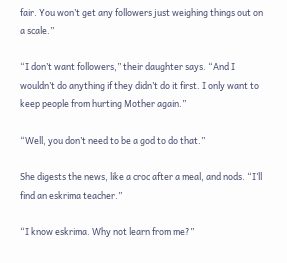fair. You won’t get any followers just weighing things out on a scale.”

“I don’t want followers,” their daughter says. “And I wouldn’t do anything if they didn’t do it first. I only want to keep people from hurting Mother again.”

“Well, you don’t need to be a god to do that.”

She digests the news, like a croc after a meal, and nods. “I’ll find an eskrima teacher.”

“I know eskrima. Why not learn from me?”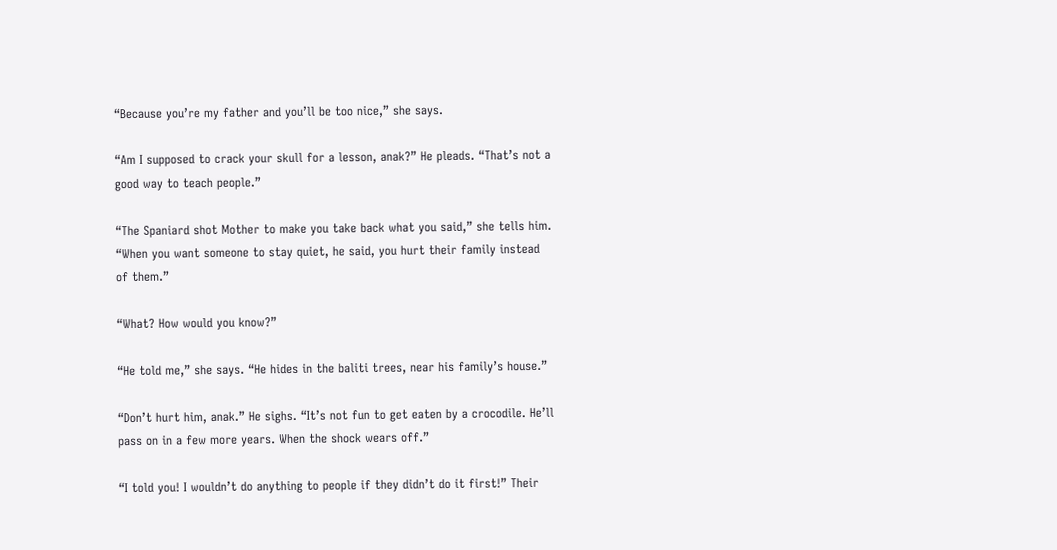“Because you’re my father and you’ll be too nice,” she says.

“Am I supposed to crack your skull for a lesson, anak?” He pleads. “That’s not a good way to teach people.”

“The Spaniard shot Mother to make you take back what you said,” she tells him. “When you want someone to stay quiet, he said, you hurt their family instead of them.”

“What? How would you know?”

“He told me,” she says. “He hides in the baliti trees, near his family’s house.”

“Don’t hurt him, anak.” He sighs. “It’s not fun to get eaten by a crocodile. He’ll pass on in a few more years. When the shock wears off.”

“I told you! I wouldn’t do anything to people if they didn’t do it first!” Their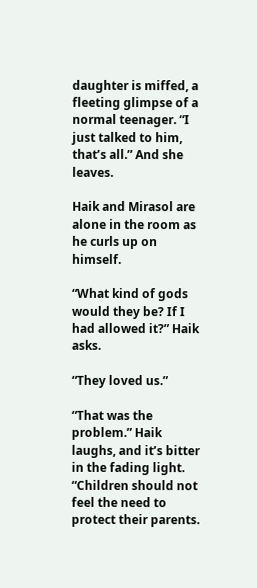daughter is miffed, a fleeting glimpse of a normal teenager. “I just talked to him, that’s all.” And she leaves.

Haik and Mirasol are alone in the room as he curls up on himself.

“What kind of gods would they be? If I had allowed it?” Haik asks.

“They loved us.”

“That was the problem.” Haik laughs, and it’s bitter in the fading light. “Children should not feel the need to protect their parents.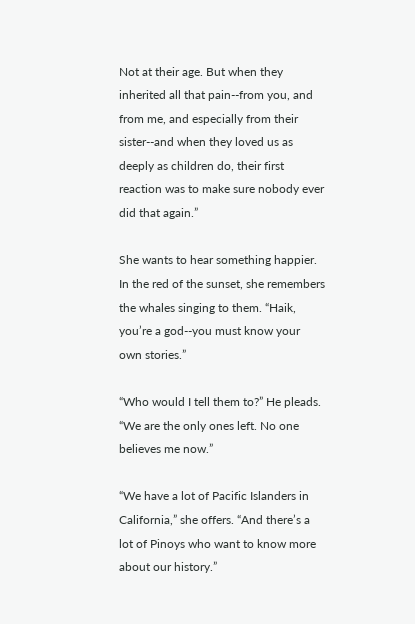Not at their age. But when they inherited all that pain--from you, and from me, and especially from their sister--and when they loved us as deeply as children do, their first reaction was to make sure nobody ever did that again.”

She wants to hear something happier. In the red of the sunset, she remembers the whales singing to them. “Haik, you’re a god--you must know your own stories.”

“Who would I tell them to?” He pleads. “We are the only ones left. No one believes me now.”

“We have a lot of Pacific Islanders in California,” she offers. “And there’s a lot of Pinoys who want to know more about our history.”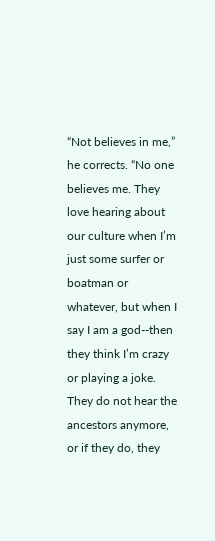“Not believes in me,” he corrects. “No one believes me. They love hearing about our culture when I’m just some surfer or boatman or whatever, but when I say I am a god--then they think I’m crazy or playing a joke. They do not hear the ancestors anymore, or if they do, they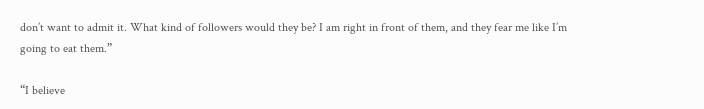don’t want to admit it. What kind of followers would they be? I am right in front of them, and they fear me like I’m going to eat them.”

“I believe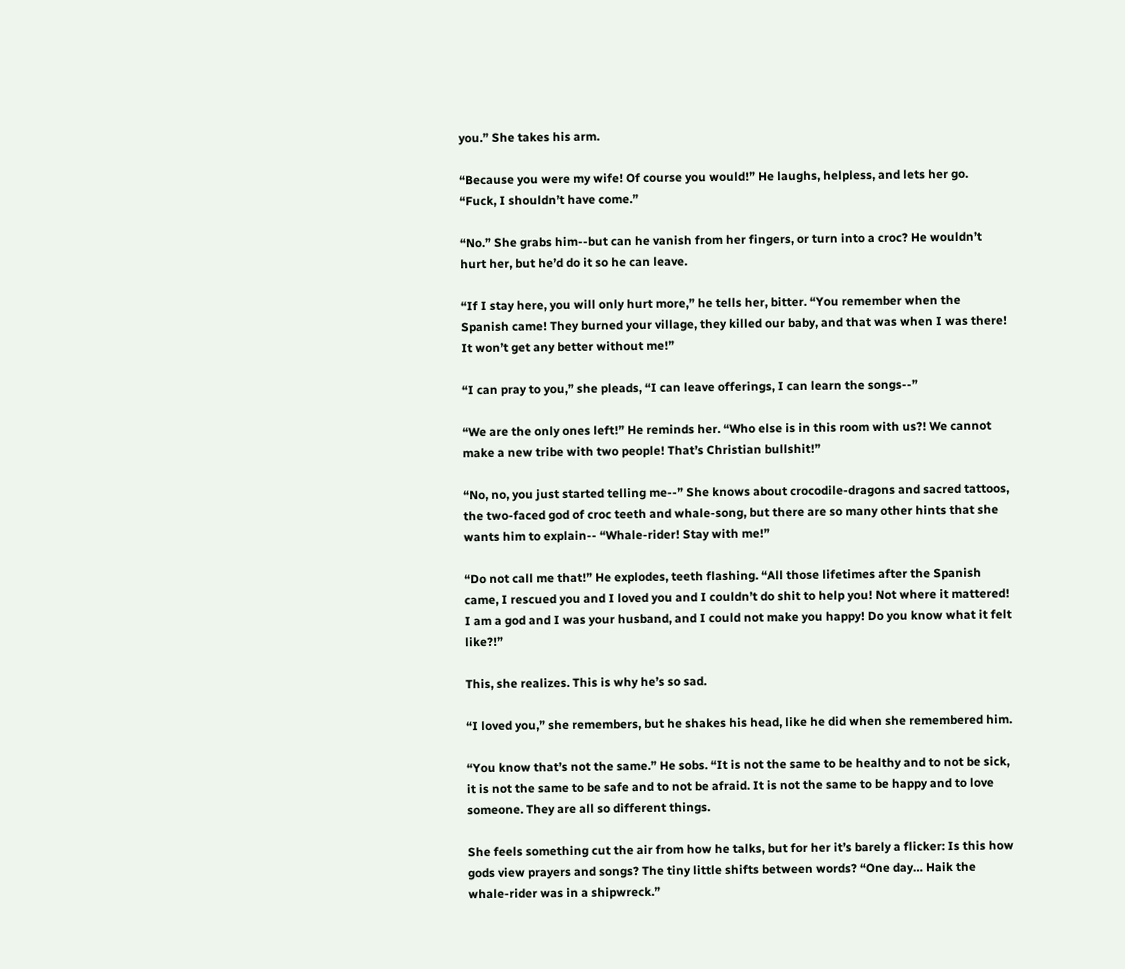you.” She takes his arm.

“Because you were my wife! Of course you would!” He laughs, helpless, and lets her go. “Fuck, I shouldn’t have come.”

“No.” She grabs him--but can he vanish from her fingers, or turn into a croc? He wouldn’t hurt her, but he’d do it so he can leave.

“If I stay here, you will only hurt more,” he tells her, bitter. “You remember when the Spanish came! They burned your village, they killed our baby, and that was when I was there! It won’t get any better without me!”

“I can pray to you,” she pleads, “I can leave offerings, I can learn the songs--”

“We are the only ones left!” He reminds her. “Who else is in this room with us?! We cannot make a new tribe with two people! That’s Christian bullshit!”

“No, no, you just started telling me--” She knows about crocodile-dragons and sacred tattoos, the two-faced god of croc teeth and whale-song, but there are so many other hints that she wants him to explain-- “Whale-rider! Stay with me!”

“Do not call me that!” He explodes, teeth flashing. “All those lifetimes after the Spanish came, I rescued you and I loved you and I couldn’t do shit to help you! Not where it mattered! I am a god and I was your husband, and I could not make you happy! Do you know what it felt like?!”

This, she realizes. This is why he’s so sad.

“I loved you,” she remembers, but he shakes his head, like he did when she remembered him.

“You know that’s not the same.” He sobs. “It is not the same to be healthy and to not be sick, it is not the same to be safe and to not be afraid. It is not the same to be happy and to love someone. They are all so different things.

She feels something cut the air from how he talks, but for her it’s barely a flicker: Is this how gods view prayers and songs? The tiny little shifts between words? “One day… Haik the whale-rider was in a shipwreck.”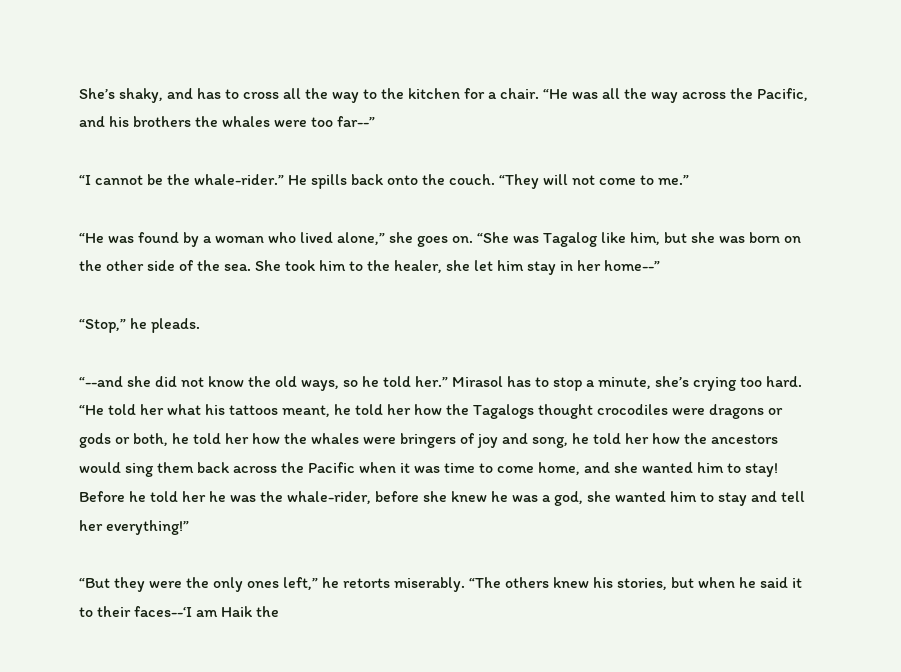She’s shaky, and has to cross all the way to the kitchen for a chair. “He was all the way across the Pacific, and his brothers the whales were too far--”

“I cannot be the whale-rider.” He spills back onto the couch. “They will not come to me.”

“He was found by a woman who lived alone,” she goes on. “She was Tagalog like him, but she was born on the other side of the sea. She took him to the healer, she let him stay in her home--”

“Stop,” he pleads.

“--and she did not know the old ways, so he told her.” Mirasol has to stop a minute, she’s crying too hard. “He told her what his tattoos meant, he told her how the Tagalogs thought crocodiles were dragons or gods or both, he told her how the whales were bringers of joy and song, he told her how the ancestors would sing them back across the Pacific when it was time to come home, and she wanted him to stay! Before he told her he was the whale-rider, before she knew he was a god, she wanted him to stay and tell her everything!”

“But they were the only ones left,” he retorts miserably. “The others knew his stories, but when he said it to their faces--‘I am Haik the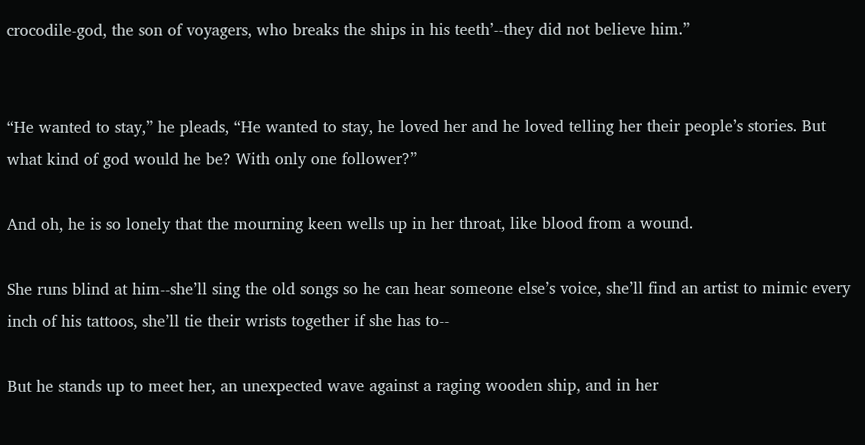crocodile-god, the son of voyagers, who breaks the ships in his teeth’--they did not believe him.”


“He wanted to stay,” he pleads, “He wanted to stay, he loved her and he loved telling her their people’s stories. But what kind of god would he be? With only one follower?”

And oh, he is so lonely that the mourning keen wells up in her throat, like blood from a wound.

She runs blind at him--she’ll sing the old songs so he can hear someone else’s voice, she’ll find an artist to mimic every inch of his tattoos, she’ll tie their wrists together if she has to--

But he stands up to meet her, an unexpected wave against a raging wooden ship, and in her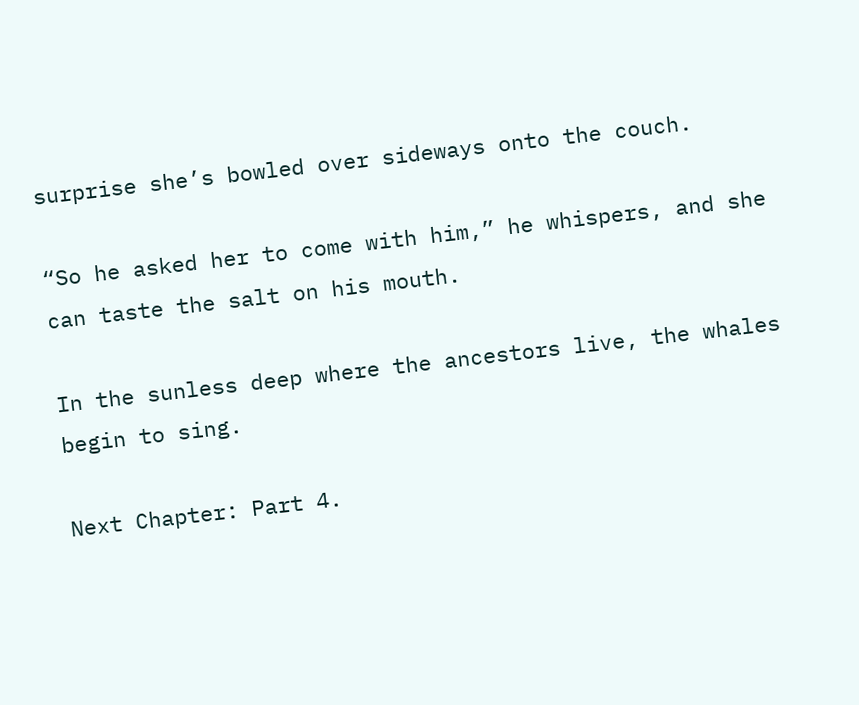surprise she’s bowled over sideways onto the couch.

“So he asked her to come with him,” he whispers, and she can taste the salt on his mouth.

In the sunless deep where the ancestors live, the whales begin to sing.

Next Chapter: Part 4.